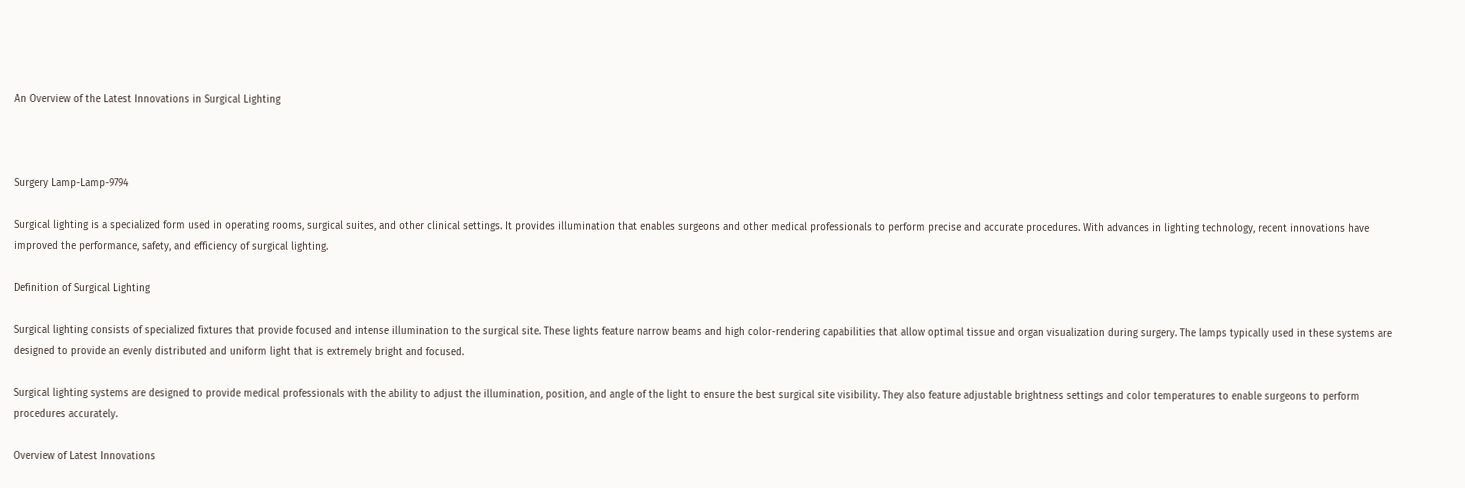An Overview of the Latest Innovations in Surgical Lighting



Surgery Lamp-Lamp-9794

Surgical lighting is a specialized form used in operating rooms, surgical suites, and other clinical settings. It provides illumination that enables surgeons and other medical professionals to perform precise and accurate procedures. With advances in lighting technology, recent innovations have improved the performance, safety, and efficiency of surgical lighting.

Definition of Surgical Lighting

Surgical lighting consists of specialized fixtures that provide focused and intense illumination to the surgical site. These lights feature narrow beams and high color-rendering capabilities that allow optimal tissue and organ visualization during surgery. The lamps typically used in these systems are designed to provide an evenly distributed and uniform light that is extremely bright and focused.

Surgical lighting systems are designed to provide medical professionals with the ability to adjust the illumination, position, and angle of the light to ensure the best surgical site visibility. They also feature adjustable brightness settings and color temperatures to enable surgeons to perform procedures accurately.

Overview of Latest Innovations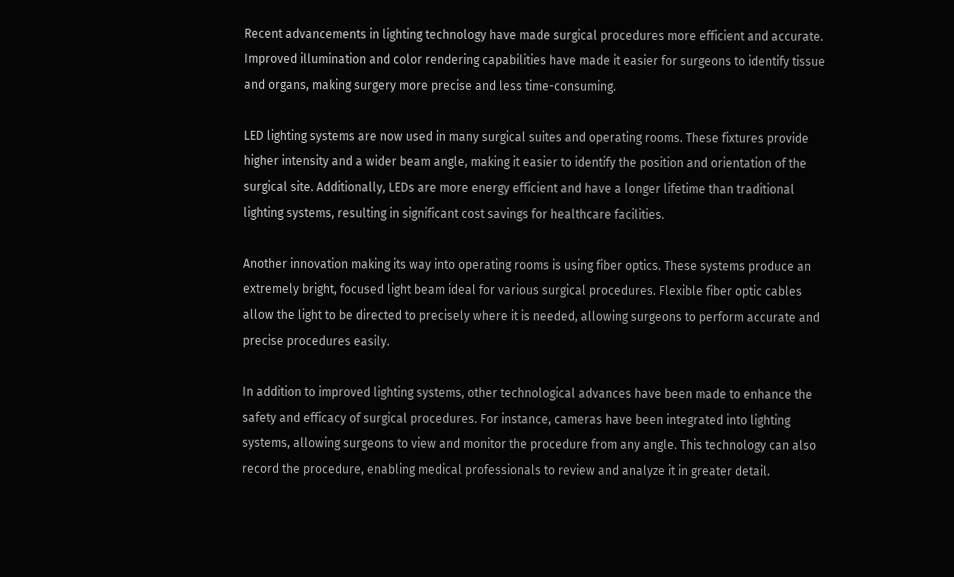Recent advancements in lighting technology have made surgical procedures more efficient and accurate. Improved illumination and color rendering capabilities have made it easier for surgeons to identify tissue and organs, making surgery more precise and less time-consuming.

LED lighting systems are now used in many surgical suites and operating rooms. These fixtures provide higher intensity and a wider beam angle, making it easier to identify the position and orientation of the surgical site. Additionally, LEDs are more energy efficient and have a longer lifetime than traditional lighting systems, resulting in significant cost savings for healthcare facilities.

Another innovation making its way into operating rooms is using fiber optics. These systems produce an extremely bright, focused light beam ideal for various surgical procedures. Flexible fiber optic cables allow the light to be directed to precisely where it is needed, allowing surgeons to perform accurate and precise procedures easily.

In addition to improved lighting systems, other technological advances have been made to enhance the safety and efficacy of surgical procedures. For instance, cameras have been integrated into lighting systems, allowing surgeons to view and monitor the procedure from any angle. This technology can also record the procedure, enabling medical professionals to review and analyze it in greater detail.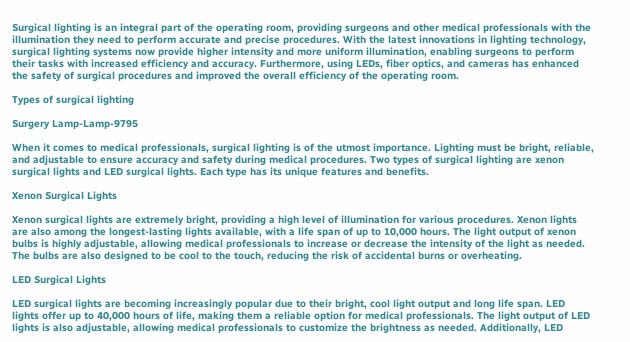Surgical lighting is an integral part of the operating room, providing surgeons and other medical professionals with the illumination they need to perform accurate and precise procedures. With the latest innovations in lighting technology, surgical lighting systems now provide higher intensity and more uniform illumination, enabling surgeons to perform their tasks with increased efficiency and accuracy. Furthermore, using LEDs, fiber optics, and cameras has enhanced the safety of surgical procedures and improved the overall efficiency of the operating room.

Types of surgical lighting

Surgery Lamp-Lamp-9795

When it comes to medical professionals, surgical lighting is of the utmost importance. Lighting must be bright, reliable, and adjustable to ensure accuracy and safety during medical procedures. Two types of surgical lighting are xenon surgical lights and LED surgical lights. Each type has its unique features and benefits.

Xenon Surgical Lights

Xenon surgical lights are extremely bright, providing a high level of illumination for various procedures. Xenon lights are also among the longest-lasting lights available, with a life span of up to 10,000 hours. The light output of xenon bulbs is highly adjustable, allowing medical professionals to increase or decrease the intensity of the light as needed. The bulbs are also designed to be cool to the touch, reducing the risk of accidental burns or overheating.

LED Surgical Lights

LED surgical lights are becoming increasingly popular due to their bright, cool light output and long life span. LED lights offer up to 40,000 hours of life, making them a reliable option for medical professionals. The light output of LED lights is also adjustable, allowing medical professionals to customize the brightness as needed. Additionally, LED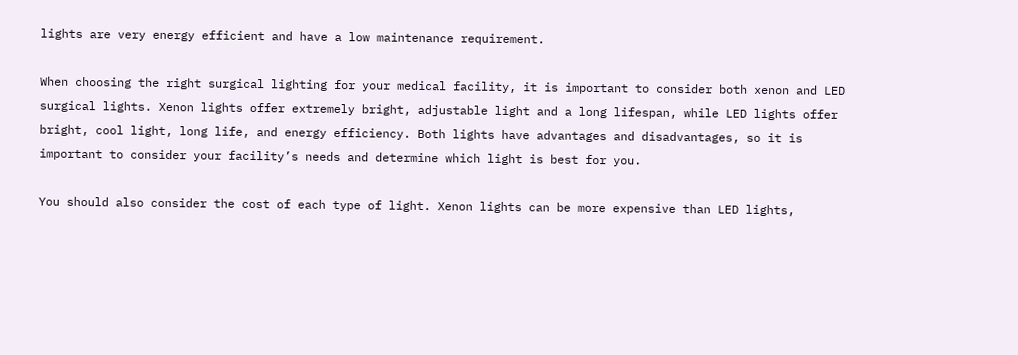lights are very energy efficient and have a low maintenance requirement.

When choosing the right surgical lighting for your medical facility, it is important to consider both xenon and LED surgical lights. Xenon lights offer extremely bright, adjustable light and a long lifespan, while LED lights offer bright, cool light, long life, and energy efficiency. Both lights have advantages and disadvantages, so it is important to consider your facility’s needs and determine which light is best for you.

You should also consider the cost of each type of light. Xenon lights can be more expensive than LED lights,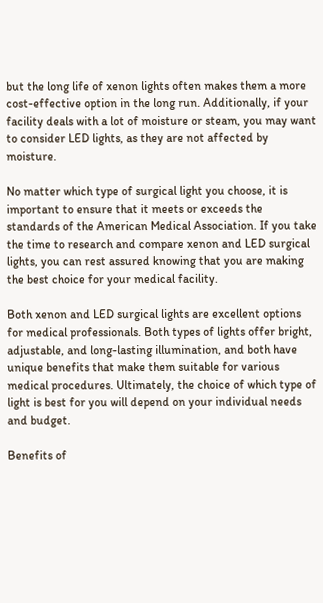but the long life of xenon lights often makes them a more cost-effective option in the long run. Additionally, if your facility deals with a lot of moisture or steam, you may want to consider LED lights, as they are not affected by moisture.

No matter which type of surgical light you choose, it is important to ensure that it meets or exceeds the standards of the American Medical Association. If you take the time to research and compare xenon and LED surgical lights, you can rest assured knowing that you are making the best choice for your medical facility.

Both xenon and LED surgical lights are excellent options for medical professionals. Both types of lights offer bright, adjustable, and long-lasting illumination, and both have unique benefits that make them suitable for various medical procedures. Ultimately, the choice of which type of light is best for you will depend on your individual needs and budget.

Benefits of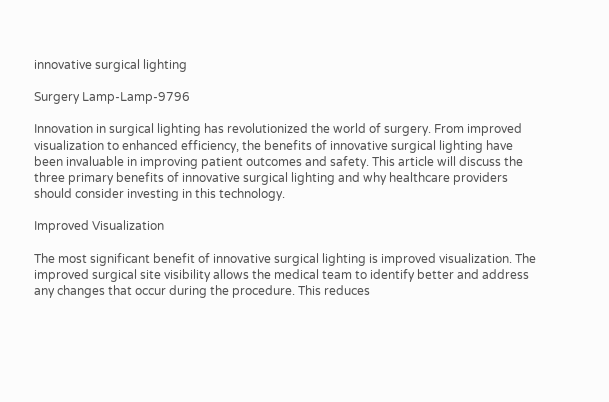innovative surgical lighting

Surgery Lamp-Lamp-9796

Innovation in surgical lighting has revolutionized the world of surgery. From improved visualization to enhanced efficiency, the benefits of innovative surgical lighting have been invaluable in improving patient outcomes and safety. This article will discuss the three primary benefits of innovative surgical lighting and why healthcare providers should consider investing in this technology.

Improved Visualization

The most significant benefit of innovative surgical lighting is improved visualization. The improved surgical site visibility allows the medical team to identify better and address any changes that occur during the procedure. This reduces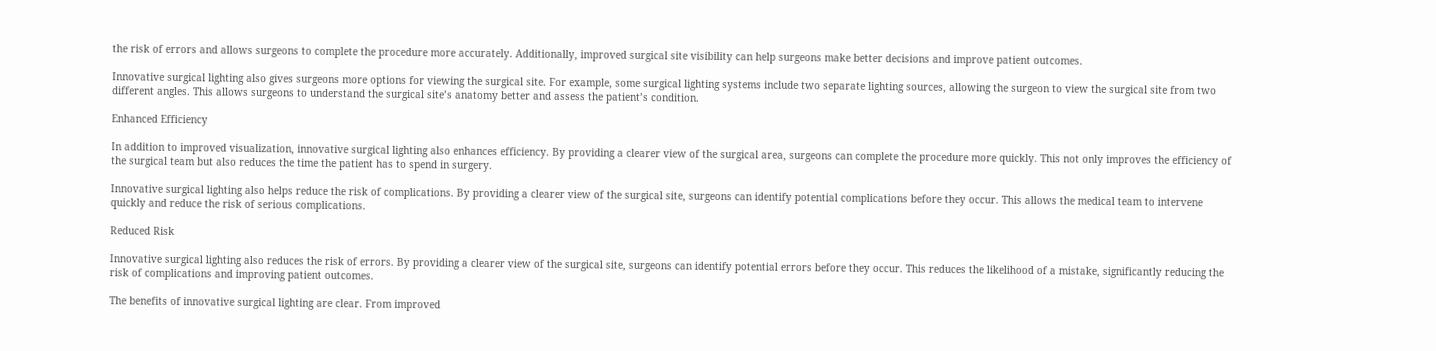the risk of errors and allows surgeons to complete the procedure more accurately. Additionally, improved surgical site visibility can help surgeons make better decisions and improve patient outcomes.

Innovative surgical lighting also gives surgeons more options for viewing the surgical site. For example, some surgical lighting systems include two separate lighting sources, allowing the surgeon to view the surgical site from two different angles. This allows surgeons to understand the surgical site’s anatomy better and assess the patient’s condition.

Enhanced Efficiency

In addition to improved visualization, innovative surgical lighting also enhances efficiency. By providing a clearer view of the surgical area, surgeons can complete the procedure more quickly. This not only improves the efficiency of the surgical team but also reduces the time the patient has to spend in surgery.

Innovative surgical lighting also helps reduce the risk of complications. By providing a clearer view of the surgical site, surgeons can identify potential complications before they occur. This allows the medical team to intervene quickly and reduce the risk of serious complications.

Reduced Risk

Innovative surgical lighting also reduces the risk of errors. By providing a clearer view of the surgical site, surgeons can identify potential errors before they occur. This reduces the likelihood of a mistake, significantly reducing the risk of complications and improving patient outcomes.

The benefits of innovative surgical lighting are clear. From improved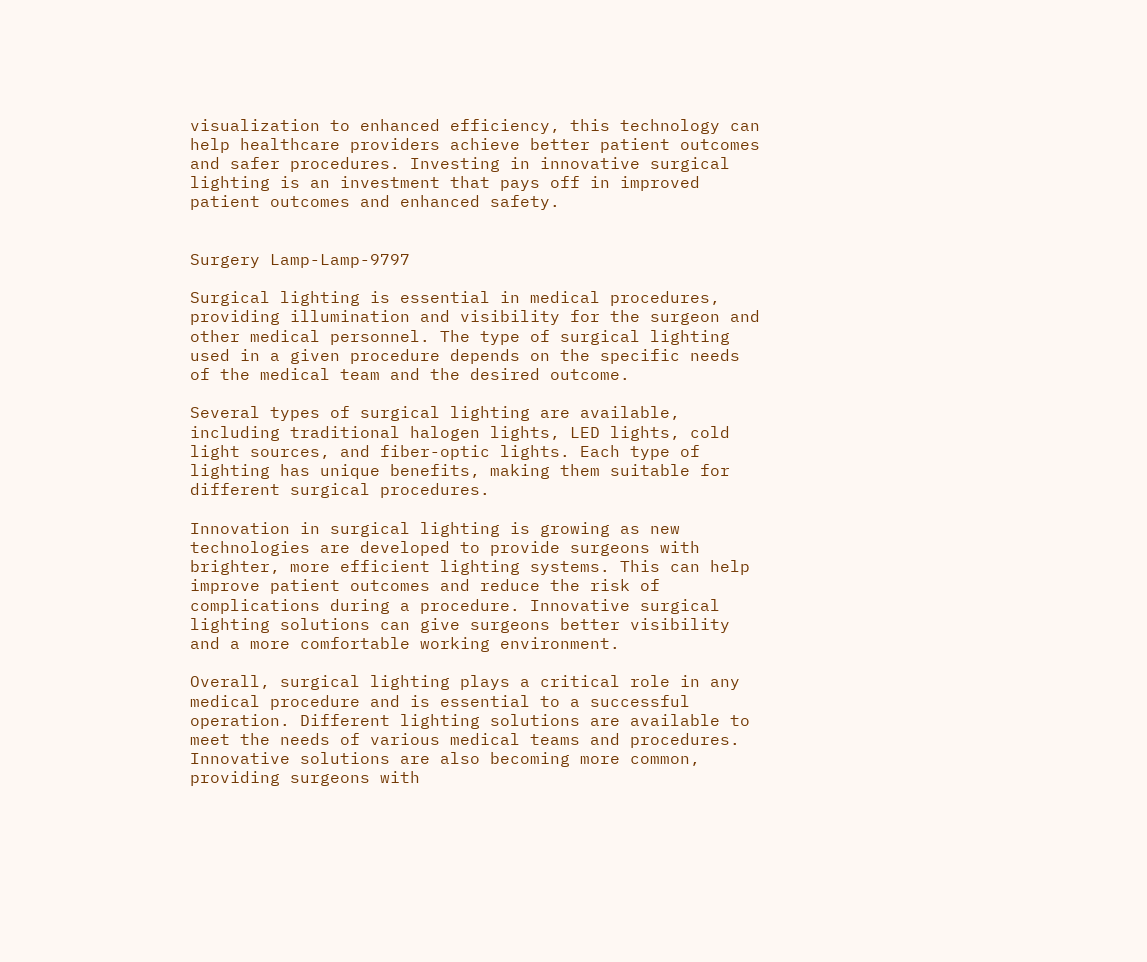visualization to enhanced efficiency, this technology can help healthcare providers achieve better patient outcomes and safer procedures. Investing in innovative surgical lighting is an investment that pays off in improved patient outcomes and enhanced safety.


Surgery Lamp-Lamp-9797

Surgical lighting is essential in medical procedures, providing illumination and visibility for the surgeon and other medical personnel. The type of surgical lighting used in a given procedure depends on the specific needs of the medical team and the desired outcome.

Several types of surgical lighting are available, including traditional halogen lights, LED lights, cold light sources, and fiber-optic lights. Each type of lighting has unique benefits, making them suitable for different surgical procedures.

Innovation in surgical lighting is growing as new technologies are developed to provide surgeons with brighter, more efficient lighting systems. This can help improve patient outcomes and reduce the risk of complications during a procedure. Innovative surgical lighting solutions can give surgeons better visibility and a more comfortable working environment.

Overall, surgical lighting plays a critical role in any medical procedure and is essential to a successful operation. Different lighting solutions are available to meet the needs of various medical teams and procedures. Innovative solutions are also becoming more common, providing surgeons with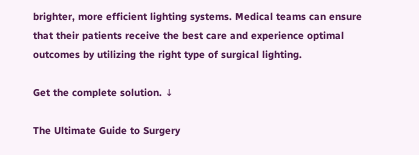brighter, more efficient lighting systems. Medical teams can ensure that their patients receive the best care and experience optimal outcomes by utilizing the right type of surgical lighting.

Get the complete solution. ↓

The Ultimate Guide to Surgery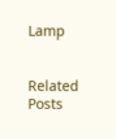Lamp


Related Posts